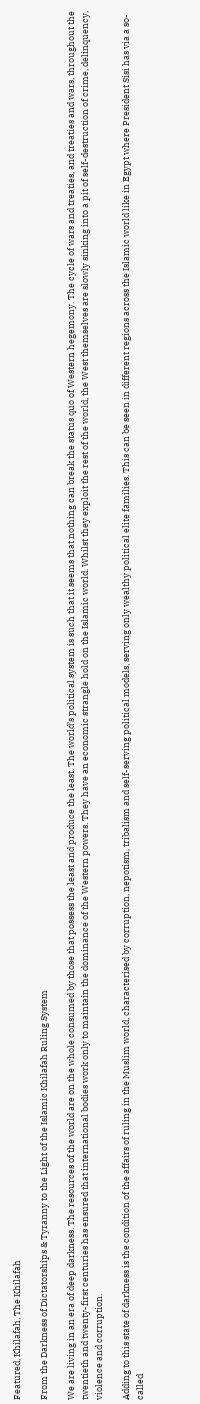Featured, Khilafah, The Khilafah

From the Darkness of Dictatorships & Tyranny to the Light of the Islamic Khilafah Ruling System

We are living in an era of deep darkness. The resources of the world are on the whole consumed by those that possess the least and produce the least. The world’s political system is such that it seems that nothing can break the status quo of Western hegemony. The cycle of wars and treaties, and treaties and wars, throughout the twentieth and twenty-first centuries has ensured that international bodies work only to maintain the dominance of the Western powers. They have an economic strangle hold on the Islamic world. Whilst they exploit the rest of the world, the West themselves are slowly sinking into a pit of self-destruction of crime, delinquency, violence and corruption.

Adding to this state of darkness is the condition of the affairs of ruling in the Muslim world, characterised by corruption, nepotism, tribalism and self-serving political models, serving only wealthy political elite families. This can be seen in different regions across the Islamic world like in Egypt where President Sisi has via a so-called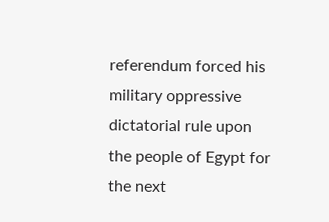referendum forced his military oppressive dictatorial rule upon the people of Egypt for the next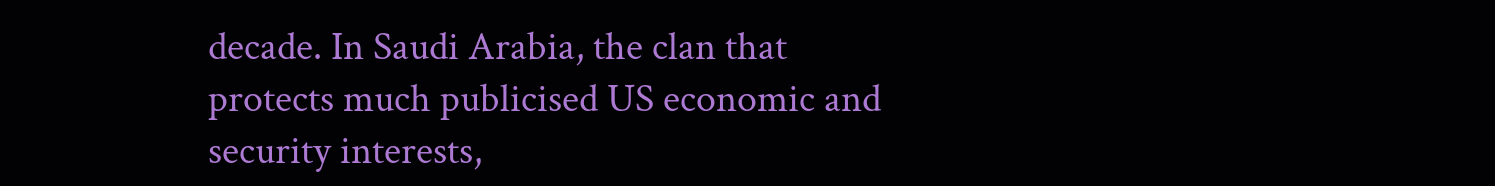decade. In Saudi Arabia, the clan that protects much publicised US economic and security interests,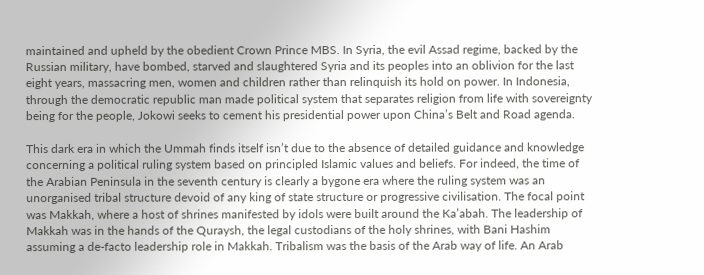maintained and upheld by the obedient Crown Prince MBS. In Syria, the evil Assad regime, backed by the Russian military, have bombed, starved and slaughtered Syria and its peoples into an oblivion for the last eight years, massacring men, women and children rather than relinquish its hold on power. In Indonesia, through the democratic republic man made political system that separates religion from life with sovereignty being for the people, Jokowi seeks to cement his presidential power upon China’s Belt and Road agenda.

This dark era in which the Ummah finds itself isn’t due to the absence of detailed guidance and knowledge concerning a political ruling system based on principled Islamic values and beliefs. For indeed, the time of the Arabian Peninsula in the seventh century is clearly a bygone era where the ruling system was an unorganised tribal structure devoid of any king of state structure or progressive civilisation. The focal point was Makkah, where a host of shrines manifested by idols were built around the Ka’abah. The leadership of Makkah was in the hands of the Quraysh, the legal custodians of the holy shrines, with Bani Hashim assuming a de-facto leadership role in Makkah. Tribalism was the basis of the Arab way of life. An Arab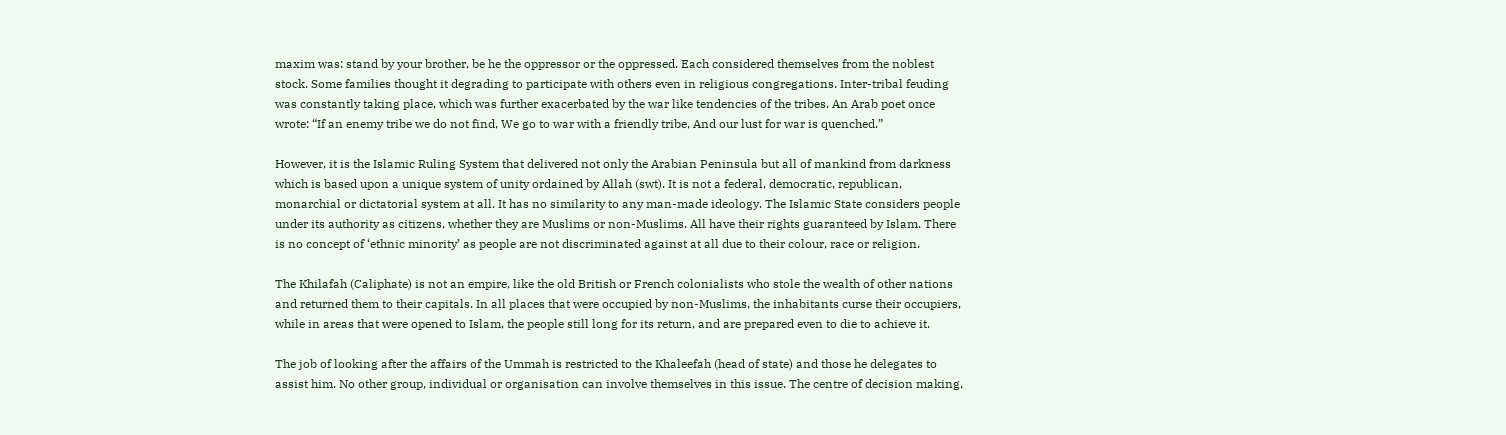maxim was: stand by your brother, be he the oppressor or the oppressed. Each considered themselves from the noblest stock. Some families thought it degrading to participate with others even in religious congregations. Inter-tribal feuding was constantly taking place, which was further exacerbated by the war like tendencies of the tribes. An Arab poet once wrote: “If an enemy tribe we do not find, We go to war with a friendly tribe, And our lust for war is quenched.”

However, it is the Islamic Ruling System that delivered not only the Arabian Peninsula but all of mankind from darkness which is based upon a unique system of unity ordained by Allah (swt). It is not a federal, democratic, republican, monarchial or dictatorial system at all. It has no similarity to any man-made ideology. The Islamic State considers people under its authority as citizens, whether they are Muslims or non-Muslims. All have their rights guaranteed by Islam. There is no concept of ‘ethnic minority’ as people are not discriminated against at all due to their colour, race or religion.

The Khilafah (Caliphate) is not an empire, like the old British or French colonialists who stole the wealth of other nations and returned them to their capitals. In all places that were occupied by non-Muslims, the inhabitants curse their occupiers, while in areas that were opened to Islam, the people still long for its return, and are prepared even to die to achieve it.

The job of looking after the affairs of the Ummah is restricted to the Khaleefah (head of state) and those he delegates to assist him. No other group, individual or organisation can involve themselves in this issue. The centre of decision making,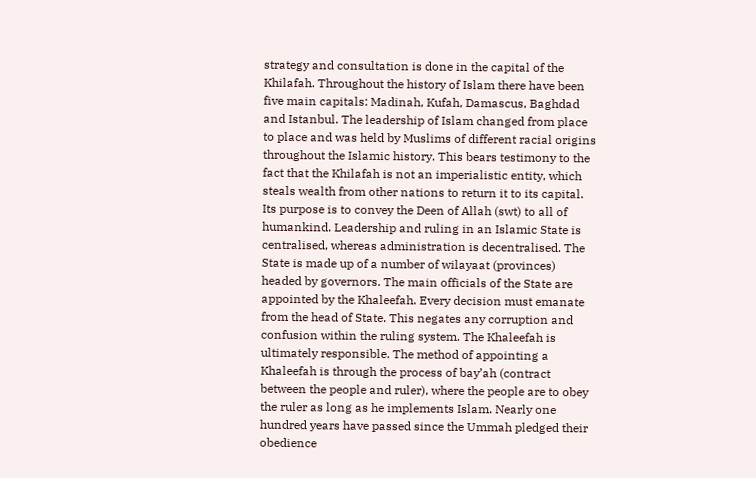strategy and consultation is done in the capital of the Khilafah. Throughout the history of Islam there have been five main capitals: Madinah, Kufah, Damascus, Baghdad and Istanbul. The leadership of Islam changed from place to place and was held by Muslims of different racial origins throughout the Islamic history. This bears testimony to the fact that the Khilafah is not an imperialistic entity, which steals wealth from other nations to return it to its capital. Its purpose is to convey the Deen of Allah (swt) to all of humankind. Leadership and ruling in an Islamic State is centralised, whereas administration is decentralised. The State is made up of a number of wilayaat (provinces) headed by governors. The main officials of the State are appointed by the Khaleefah. Every decision must emanate from the head of State. This negates any corruption and confusion within the ruling system. The Khaleefah is ultimately responsible. The method of appointing a Khaleefah is through the process of bay’ah (contract between the people and ruler), where the people are to obey the ruler as long as he implements Islam. Nearly one hundred years have passed since the Ummah pledged their obedience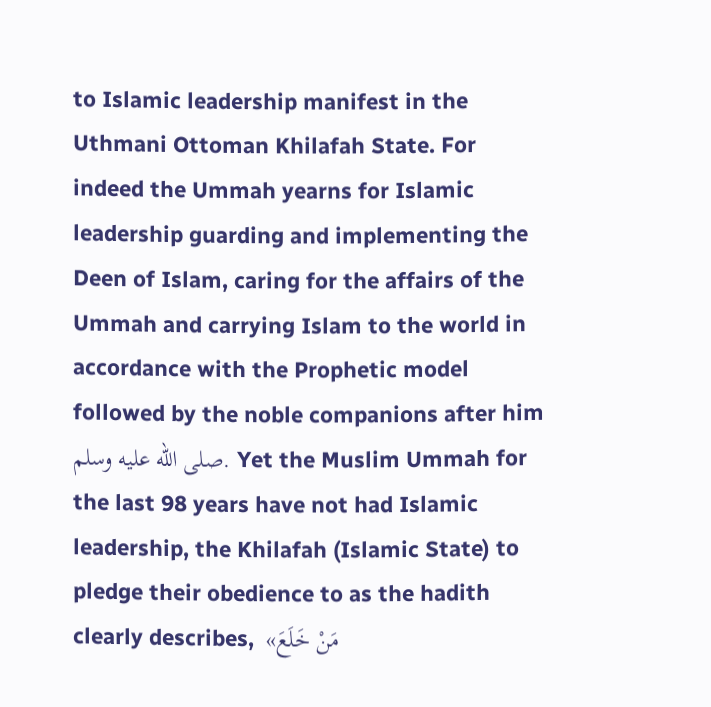to Islamic leadership manifest in the Uthmani Ottoman Khilafah State. For indeed the Ummah yearns for Islamic leadership guarding and implementing the Deen of Islam, caring for the affairs of the Ummah and carrying Islam to the world in accordance with the Prophetic model followed by the noble companions after him صلى الله عليه وسلم. Yet the Muslim Ummah for the last 98 years have not had Islamic leadership, the Khilafah (Islamic State) to pledge their obedience to as the hadith clearly describes,  «مَنْ خَلَعَ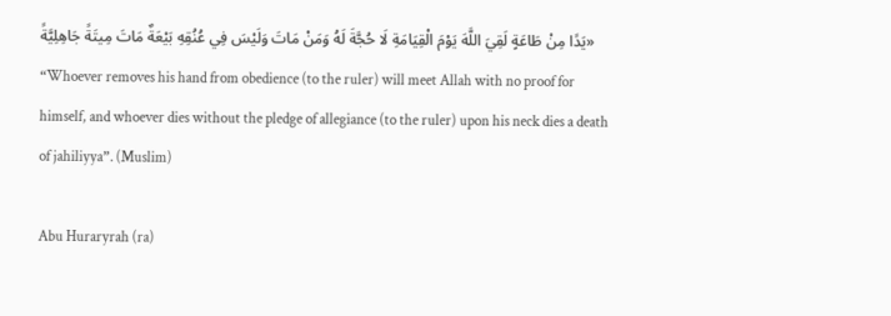يَدًا مِنْ طَاعَةٍ لَقِيَ اللَّهَ يَوْمَ الْقِيَامَةِ لَا حُجَّةَ لَهُ وَمَنْ مَاتَ وَلَيْسَ فِي عُنُقِهِ بَيْعَةٌ مَاتَ مِيتَةً جَاهِلِيَّةً»  “Whoever removes his hand from obedience (to the ruler) will meet Allah with no proof for himself, and whoever dies without the pledge of allegiance (to the ruler) upon his neck dies a death of jahiliyya”. (Muslim)

Abu Huraryrah (ra)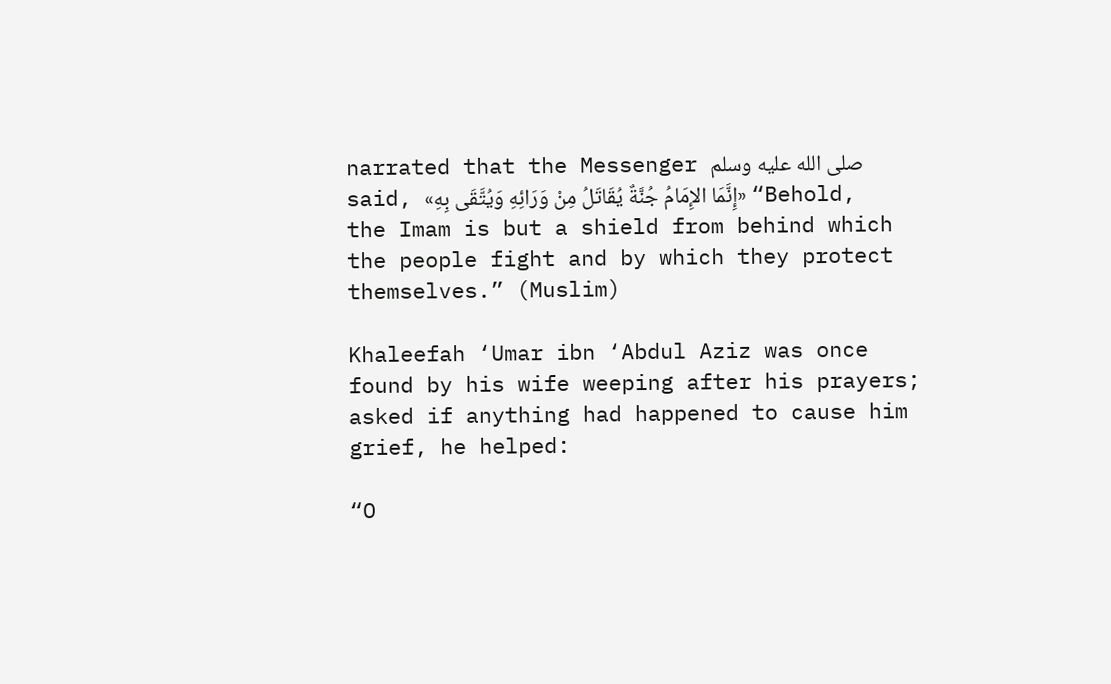narrated that the Messenger صلى الله عليه وسلم said, «إِنَّمَا الإِمَامُ جُنَّةٌ يُقَاتَلُ مِنْ وَرَائِهِ وَيُتَّقَى بِهِ» “Behold, the Imam is but a shield from behind which the people fight and by which they protect themselves.” (Muslim)

Khaleefah ‘Umar ibn ‘Abdul Aziz was once found by his wife weeping after his prayers; asked if anything had happened to cause him grief, he helped:

“O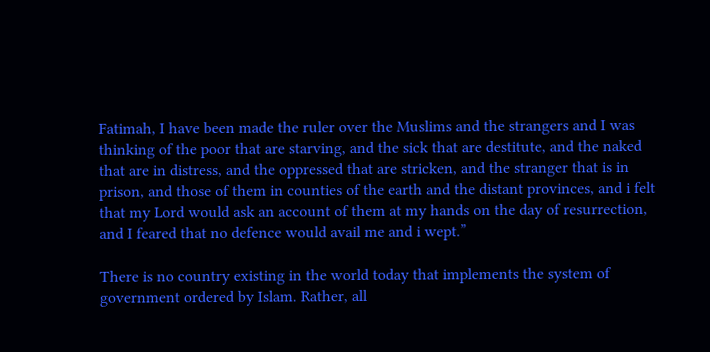Fatimah, I have been made the ruler over the Muslims and the strangers and I was thinking of the poor that are starving, and the sick that are destitute, and the naked that are in distress, and the oppressed that are stricken, and the stranger that is in prison, and those of them in counties of the earth and the distant provinces, and i felt that my Lord would ask an account of them at my hands on the day of resurrection, and I feared that no defence would avail me and i wept.”

There is no country existing in the world today that implements the system of government ordered by Islam. Rather, all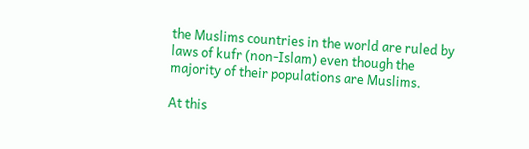the Muslims countries in the world are ruled by laws of kufr (non-Islam) even though the majority of their populations are Muslims.

At this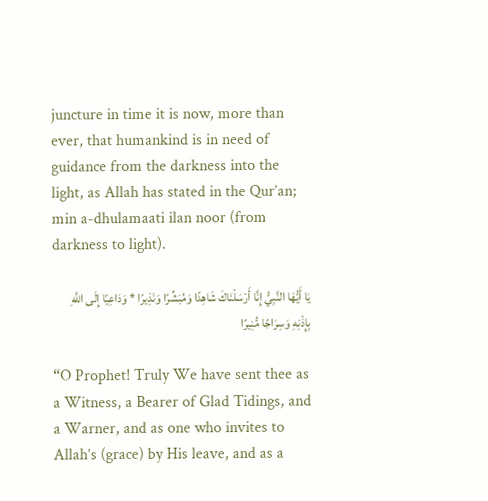juncture in time it is now, more than ever, that humankind is in need of guidance from the darkness into the light, as Allah has stated in the Qur’an; min a-dhulamaati ilan noor (from darkness to light).

يَا أَيُّهَا النَّبِيُّ إِنَّا أَرْسَلْنَاكَ شَاهِدًا وَمُبَشِّرًا وَنَذِيرًا * وَدَاعِيًا إِلَى اللَّهِ بِإِذْنِهِ وَسِرَاجًا مُّنِيرًا

“O Prophet! Truly We have sent thee as a Witness, a Bearer of Glad Tidings, and a Warner, and as one who invites to Allah’s (grace) by His leave, and as a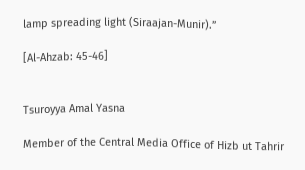lamp spreading light (Siraajan-Munir).”

[Al-Ahzab: 45-46]


Tsuroyya Amal Yasna

Member of the Central Media Office of Hizb ut Tahrir